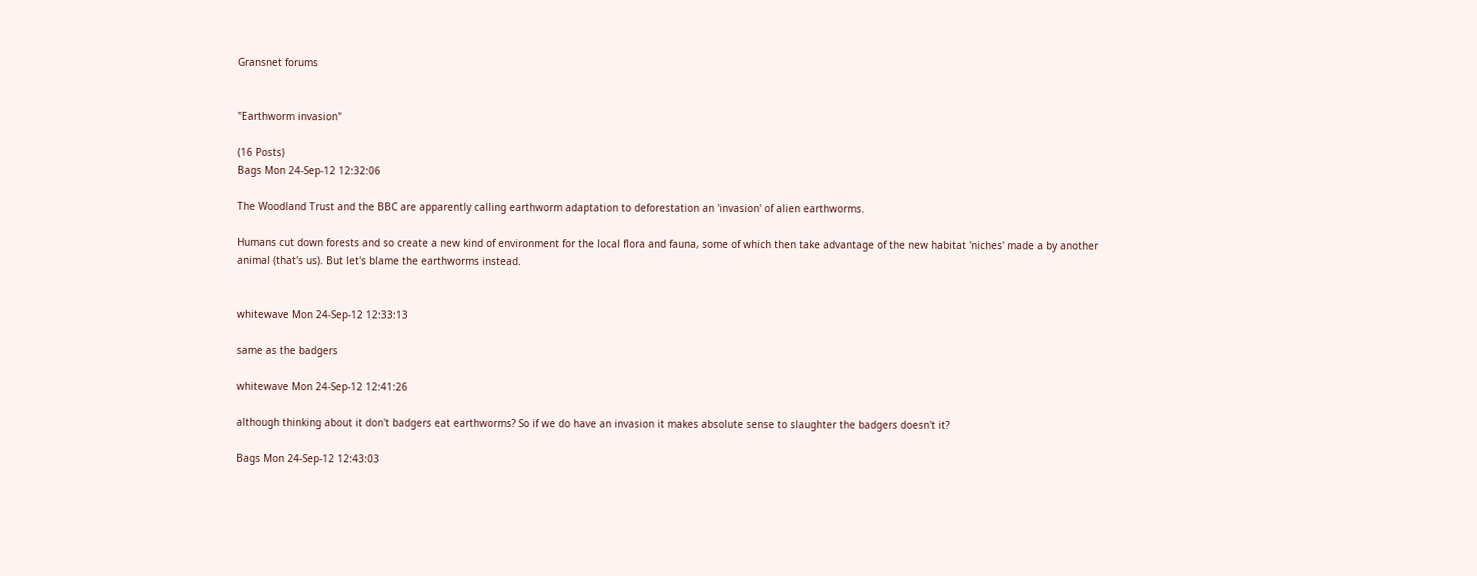Gransnet forums


"Earthworm invasion"

(16 Posts)
Bags Mon 24-Sep-12 12:32:06

The Woodland Trust and the BBC are apparently calling earthworm adaptation to deforestation an 'invasion' of alien earthworms.

Humans cut down forests and so create a new kind of environment for the local flora and fauna, some of which then take advantage of the new habitat 'niches' made a by another animal (that's us). But let's blame the earthworms instead.


whitewave Mon 24-Sep-12 12:33:13

same as the badgers

whitewave Mon 24-Sep-12 12:41:26

although thinking about it don't badgers eat earthworms? So if we do have an invasion it makes absolute sense to slaughter the badgers doesn't it?

Bags Mon 24-Sep-12 12:43:03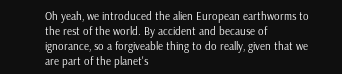Oh yeah, we introduced the alien European earthworms to the rest of the world. By accident and because of ignorance, so a forgiveable thing to do really, given that we are part of the planet's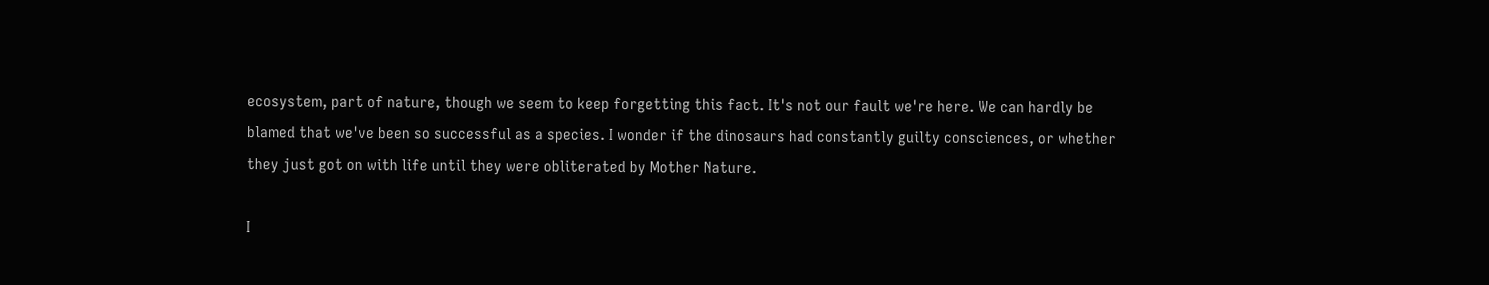ecosystem, part of nature, though we seem to keep forgetting this fact. It's not our fault we're here. We can hardly be blamed that we've been so successful as a species. I wonder if the dinosaurs had constantly guilty consciences, or whether they just got on with life until they were obliterated by Mother Nature.

I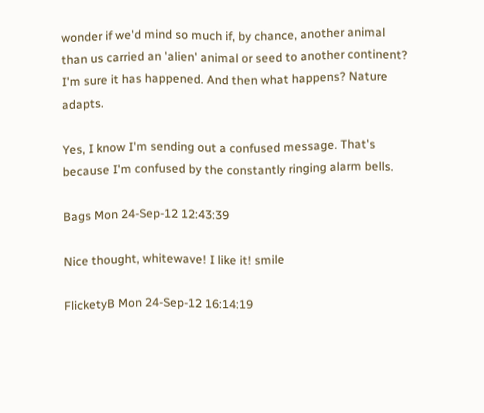wonder if we'd mind so much if, by chance, another animal than us carried an 'alien' animal or seed to another continent? I'm sure it has happened. And then what happens? Nature adapts.

Yes, I know I'm sending out a confused message. That's because I'm confused by the constantly ringing alarm bells.

Bags Mon 24-Sep-12 12:43:39

Nice thought, whitewave! I like it! smile

FlicketyB Mon 24-Sep-12 16:14:19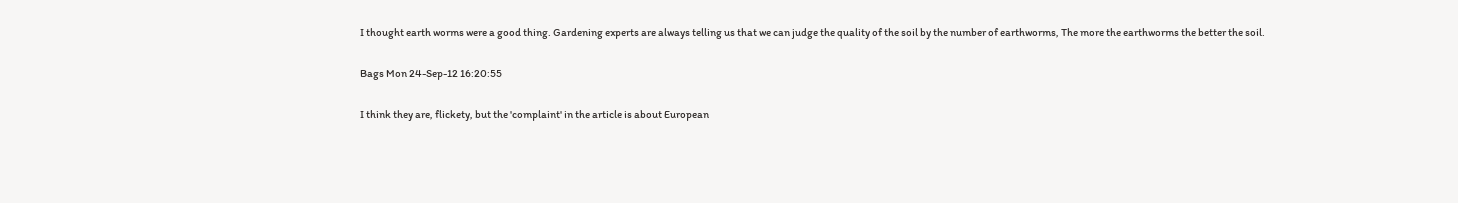I thought earth worms were a good thing. Gardening experts are always telling us that we can judge the quality of the soil by the number of earthworms, The more the earthworms the better the soil.

Bags Mon 24-Sep-12 16:20:55

I think they are, flickety, but the 'complaint' in the article is about European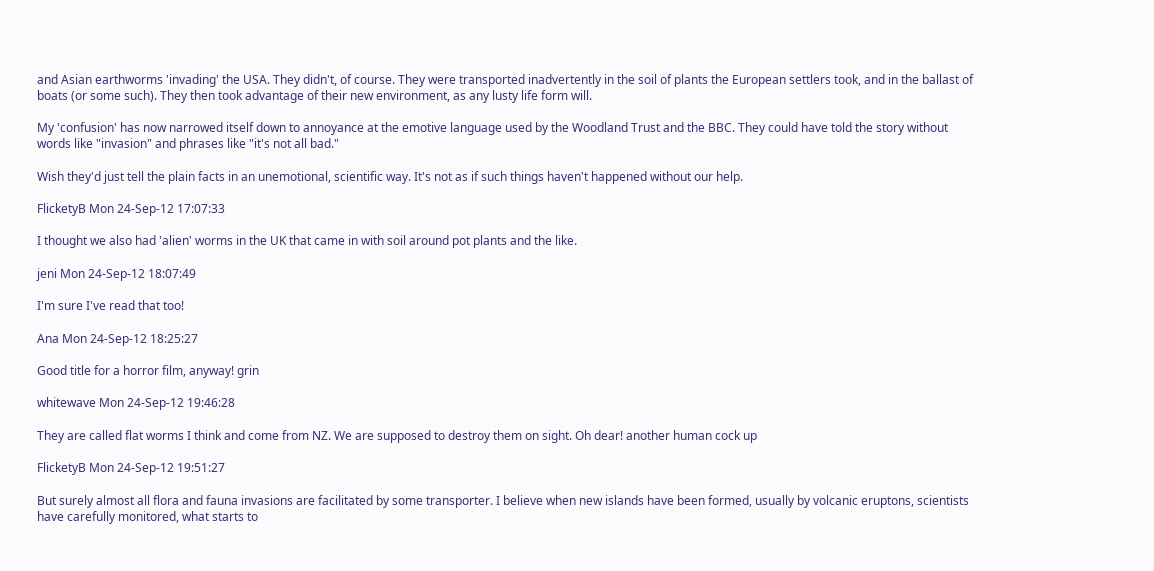and Asian earthworms 'invading' the USA. They didn't, of course. They were transported inadvertently in the soil of plants the European settlers took, and in the ballast of boats (or some such). They then took advantage of their new environment, as any lusty life form will.

My 'confusion' has now narrowed itself down to annoyance at the emotive language used by the Woodland Trust and the BBC. They could have told the story without words like "invasion" and phrases like "it's not all bad."

Wish they'd just tell the plain facts in an unemotional, scientific way. It's not as if such things haven't happened without our help.

FlicketyB Mon 24-Sep-12 17:07:33

I thought we also had 'alien' worms in the UK that came in with soil around pot plants and the like.

jeni Mon 24-Sep-12 18:07:49

I'm sure I've read that too!

Ana Mon 24-Sep-12 18:25:27

Good title for a horror film, anyway! grin

whitewave Mon 24-Sep-12 19:46:28

They are called flat worms I think and come from NZ. We are supposed to destroy them on sight. Oh dear! another human cock up

FlicketyB Mon 24-Sep-12 19:51:27

But surely almost all flora and fauna invasions are facilitated by some transporter. I believe when new islands have been formed, usually by volcanic eruptons, scientists have carefully monitored, what starts to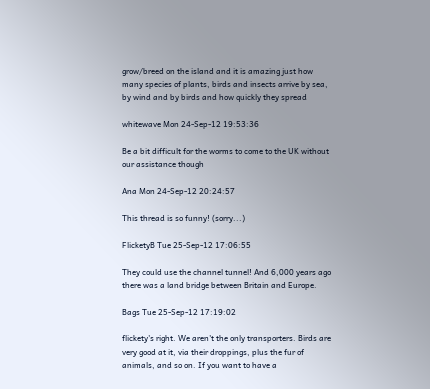grow/breed on the island and it is amazing just how many species of plants, birds and insects arrive by sea, by wind and by birds and how quickly they spread

whitewave Mon 24-Sep-12 19:53:36

Be a bit difficult for the worms to come to the UK without our assistance though

Ana Mon 24-Sep-12 20:24:57

This thread is so funny! (sorry...)

FlicketyB Tue 25-Sep-12 17:06:55

They could use the channel tunnel! And 6,000 years ago there was a land bridge between Britain and Europe.

Bags Tue 25-Sep-12 17:19:02

flickety's right. We aren't the only transporters. Birds are very good at it, via their droppings, plus the fur of animals, and so on. If you want to have a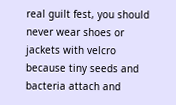real guilt fest, you should never wear shoes or jackets with velcro because tiny seeds and bacteria attach and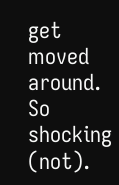get moved around. So shocking (not).